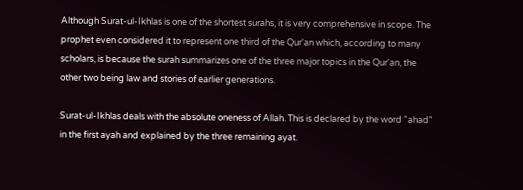Although Surat-ul-Ikhlas is one of the shortest surahs, it is very comprehensive in scope. The prophet even considered it to represent one third of the Qur'an which, according to many scholars, is because the surah summarizes one of the three major topics in the Qur'an, the other two being law and stories of earlier generations.

Surat-ul-Ikhlas deals with the absolute oneness of Allah. This is declared by the word "ahad" in the first ayah and explained by the three remaining ayat.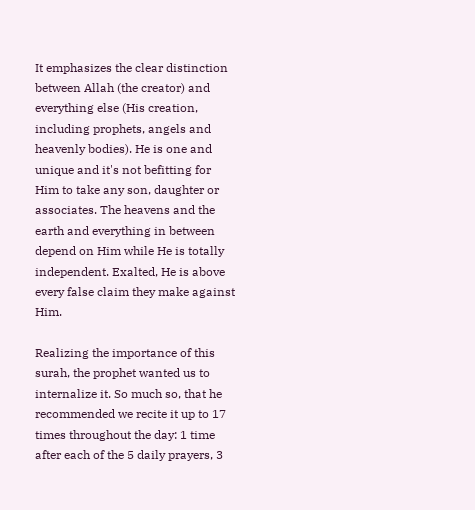It emphasizes the clear distinction between Allah (the creator) and everything else (His creation, including prophets, angels and heavenly bodies). He is one and unique and it's not befitting for Him to take any son, daughter or associates. The heavens and the earth and everything in between depend on Him while He is totally independent. Exalted, He is above every false claim they make against Him.

Realizing the importance of this surah, the prophet wanted us to internalize it. So much so, that he recommended we recite it up to 17 times throughout the day: 1 time after each of the 5 daily prayers, 3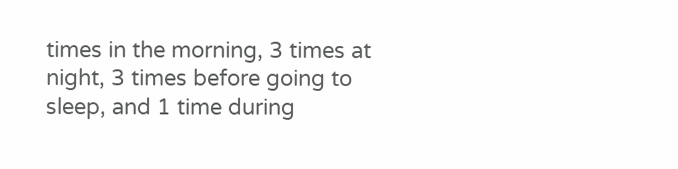times in the morning, 3 times at night, 3 times before going to sleep, and 1 time during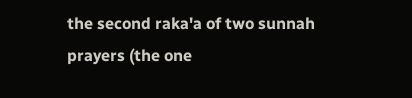the second raka'a of two sunnah prayers (the one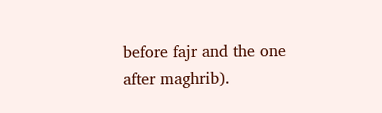before fajr and the one after maghrib).